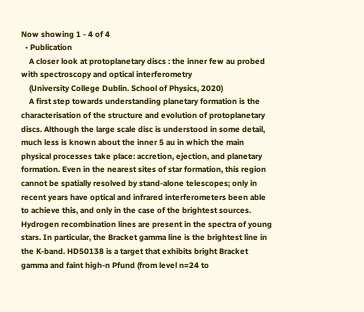Now showing 1 - 4 of 4
  • Publication
    A closer look at protoplanetary discs : the inner few au probed with spectroscopy and optical interferometry
    (University College Dublin. School of Physics, 2020)
    A first step towards understanding planetary formation is the characterisation of the structure and evolution of protoplanetary discs. Although the large scale disc is understood in some detail, much less is known about the inner 5 au in which the main physical processes take place: accretion, ejection, and planetary formation. Even in the nearest sites of star formation, this region cannot be spatially resolved by stand-alone telescopes; only in recent years have optical and infrared interferometers been able to achieve this, and only in the case of the brightest sources. Hydrogen recombination lines are present in the spectra of young stars. In particular, the Bracket gamma line is the brightest line in the K-band. HD50138 is a target that exhibits bright Bracket gamma and faint high-n Pfund (from level n=24 to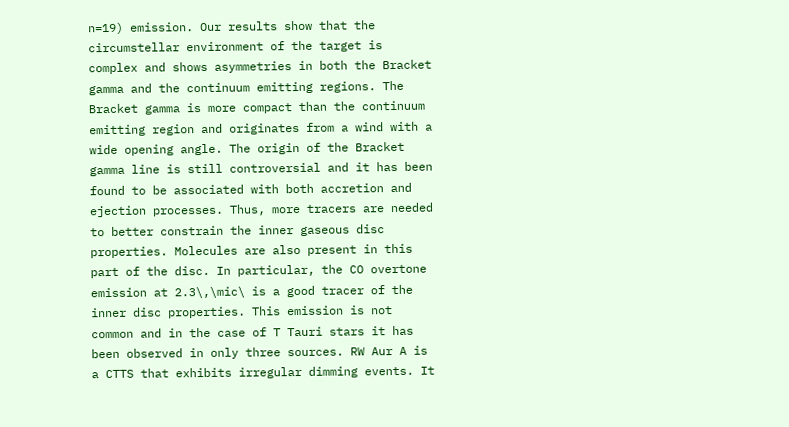n=19) emission. Our results show that the circumstellar environment of the target is complex and shows asymmetries in both the Bracket gamma and the continuum emitting regions. The Bracket gamma is more compact than the continuum emitting region and originates from a wind with a wide opening angle. The origin of the Bracket gamma line is still controversial and it has been found to be associated with both accretion and ejection processes. Thus, more tracers are needed to better constrain the inner gaseous disc properties. Molecules are also present in this part of the disc. In particular, the CO overtone emission at 2.3\,\mic\ is a good tracer of the inner disc properties. This emission is not common and in the case of T Tauri stars it has been observed in only three sources. RW Aur A is a CTTS that exhibits irregular dimming events. It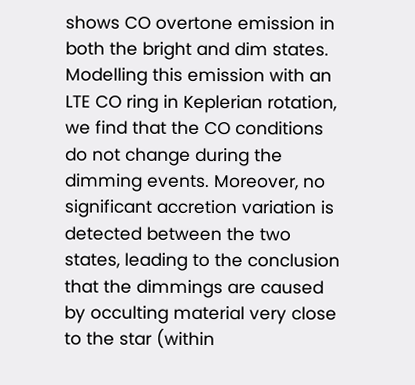shows CO overtone emission in both the bright and dim states. Modelling this emission with an LTE CO ring in Keplerian rotation, we find that the CO conditions do not change during the dimming events. Moreover, no significant accretion variation is detected between the two states, leading to the conclusion that the dimmings are caused by occulting material very close to the star (within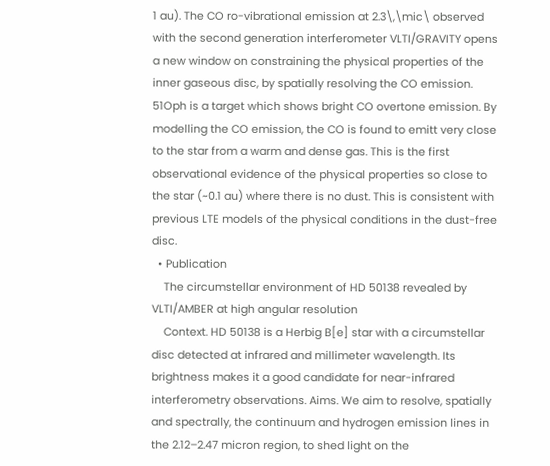1 au). The CO ro-vibrational emission at 2.3\,\mic\ observed with the second generation interferometer VLTI/GRAVITY opens a new window on constraining the physical properties of the inner gaseous disc, by spatially resolving the CO emission. 51Oph is a target which shows bright CO overtone emission. By modelling the CO emission, the CO is found to emitt very close to the star from a warm and dense gas. This is the first observational evidence of the physical properties so close to the star (~0.1 au) where there is no dust. This is consistent with previous LTE models of the physical conditions in the dust-free disc.
  • Publication
    The circumstellar environment of HD 50138 revealed by VLTI/AMBER at high angular resolution
    Context. HD 50138 is a Herbig B[e] star with a circumstellar disc detected at infrared and millimeter wavelength. Its brightness makes it a good candidate for near-infrared interferometry observations. Aims. We aim to resolve, spatially and spectrally, the continuum and hydrogen emission lines in the 2.12–2.47 micron region, to shed light on the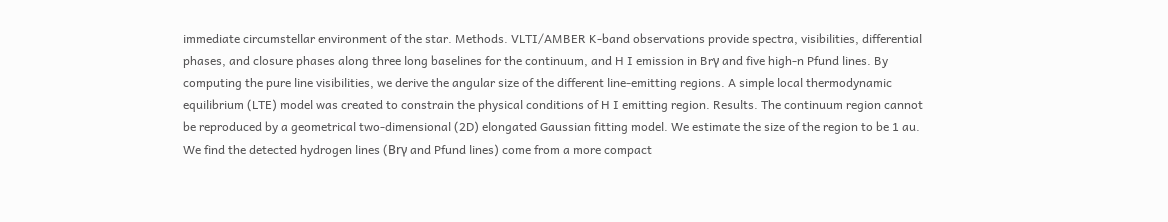immediate circumstellar environment of the star. Methods. VLTI/AMBER K-band observations provide spectra, visibilities, differential phases, and closure phases along three long baselines for the continuum, and H I emission in Brγ and five high-n Pfund lines. By computing the pure line visibilities, we derive the angular size of the different line-emitting regions. A simple local thermodynamic equilibrium (LTE) model was created to constrain the physical conditions of H I emitting region. Results. The continuum region cannot be reproduced by a geometrical two-dimensional (2D) elongated Gaussian fitting model. We estimate the size of the region to be 1 au. We find the detected hydrogen lines (Brγ and Pfund lines) come from a more compact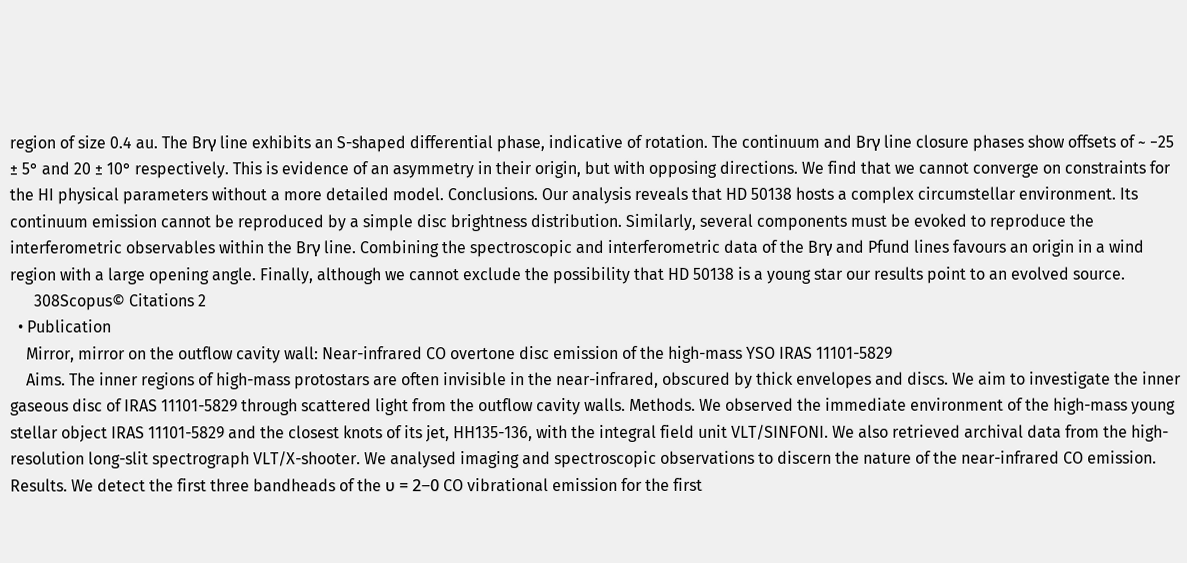region of size 0.4 au. The Brγ line exhibits an S-shaped differential phase, indicative of rotation. The continuum and Brγ line closure phases show offsets of ~ −25 ± 5° and 20 ± 10° respectively. This is evidence of an asymmetry in their origin, but with opposing directions. We find that we cannot converge on constraints for the HI physical parameters without a more detailed model. Conclusions. Our analysis reveals that HD 50138 hosts a complex circumstellar environment. Its continuum emission cannot be reproduced by a simple disc brightness distribution. Similarly, several components must be evoked to reproduce the interferometric observables within the Brγ line. Combining the spectroscopic and interferometric data of the Brγ and Pfund lines favours an origin in a wind region with a large opening angle. Finally, although we cannot exclude the possibility that HD 50138 is a young star our results point to an evolved source.
      308Scopus© Citations 2
  • Publication
    Mirror, mirror on the outflow cavity wall: Near-infrared CO overtone disc emission of the high-mass YSO IRAS 11101-5829
    Aims. The inner regions of high-mass protostars are often invisible in the near-infrared, obscured by thick envelopes and discs. We aim to investigate the inner gaseous disc of IRAS 11101-5829 through scattered light from the outflow cavity walls. Methods. We observed the immediate environment of the high-mass young stellar object IRAS 11101-5829 and the closest knots of its jet, HH135-136, with the integral field unit VLT/SINFONI. We also retrieved archival data from the high-resolution long-slit spectrograph VLT/X-shooter. We analysed imaging and spectroscopic observations to discern the nature of the near-infrared CO emission. Results. We detect the first three bandheads of the υ = 2−0 CO vibrational emission for the first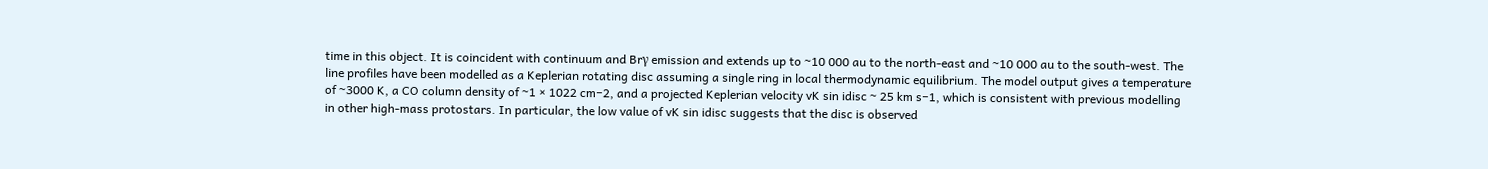time in this object. It is coincident with continuum and Brγ emission and extends up to ~10 000 au to the north-east and ~10 000 au to the south-west. The line profiles have been modelled as a Keplerian rotating disc assuming a single ring in local thermodynamic equilibrium. The model output gives a temperature of ~3000 K, a CO column density of ~1 × 1022 cm−2, and a projected Keplerian velocity vK sin idisc ~ 25 km s−1, which is consistent with previous modelling in other high-mass protostars. In particular, the low value of vK sin idisc suggests that the disc is observed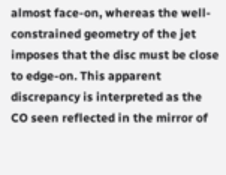almost face-on, whereas the well-constrained geometry of the jet imposes that the disc must be close to edge-on. This apparent discrepancy is interpreted as the CO seen reflected in the mirror of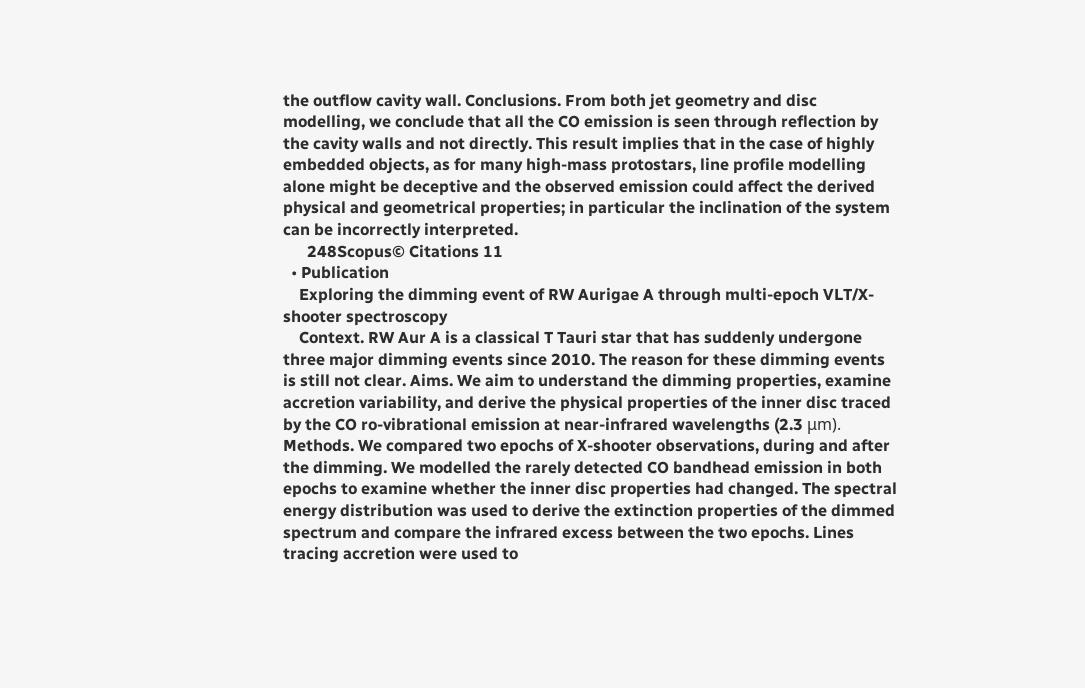the outflow cavity wall. Conclusions. From both jet geometry and disc modelling, we conclude that all the CO emission is seen through reflection by the cavity walls and not directly. This result implies that in the case of highly embedded objects, as for many high-mass protostars, line profile modelling alone might be deceptive and the observed emission could affect the derived physical and geometrical properties; in particular the inclination of the system can be incorrectly interpreted.
      248Scopus© Citations 11
  • Publication
    Exploring the dimming event of RW Aurigae A through multi-epoch VLT/X-shooter spectroscopy
    Context. RW Aur A is a classical T Tauri star that has suddenly undergone three major dimming events since 2010. The reason for these dimming events is still not clear. Aims. We aim to understand the dimming properties, examine accretion variability, and derive the physical properties of the inner disc traced by the CO ro-vibrational emission at near-infrared wavelengths (2.3 μm). Methods. We compared two epochs of X-shooter observations, during and after the dimming. We modelled the rarely detected CO bandhead emission in both epochs to examine whether the inner disc properties had changed. The spectral energy distribution was used to derive the extinction properties of the dimmed spectrum and compare the infrared excess between the two epochs. Lines tracing accretion were used to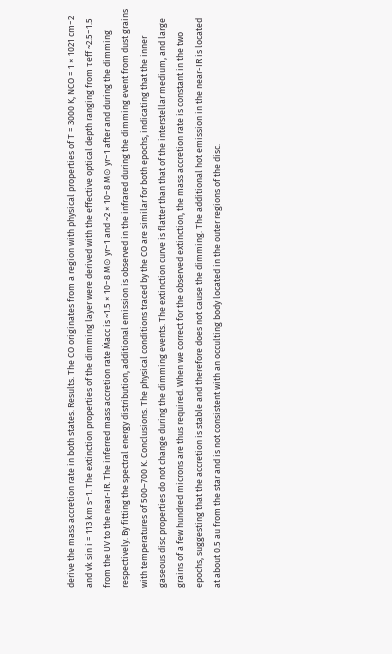derive the mass accretion rate in both states. Results. The CO originates from a region with physical properties of T = 3000 K, NCO = 1 × 1021 cm−2 and vk sin i = 113 km s−1. The extinction properties of the dimming layer were derived with the effective optical depth ranging from τeff ~2.5−1.5 from the UV to the near-IR. The inferred mass accretion rate Ṁacc is ~1.5 × 10−8 M⊙ yr−1 and ~2 × 10−8 M⊙ yr−1 after and during the dimming respectively. By fitting the spectral energy distribution, additional emission is observed in the infrared during the dimming event from dust grains with temperatures of 500–700 K. Conclusions. The physical conditions traced by the CO are similar for both epochs, indicating that the inner gaseous disc properties do not change during the dimming events. The extinction curve is flatter than that of the interstellar medium, and large grains of a few hundred microns are thus required. When we correct for the observed extinction, the mass accretion rate is constant in the two epochs, suggesting that the accretion is stable and therefore does not cause the dimming. The additional hot emission in the near-IR is located at about 0.5 au from the star and is not consistent with an occulting body located in the outer regions of the disc.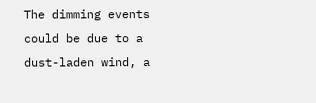The dimming events could be due to a dust-laden wind, a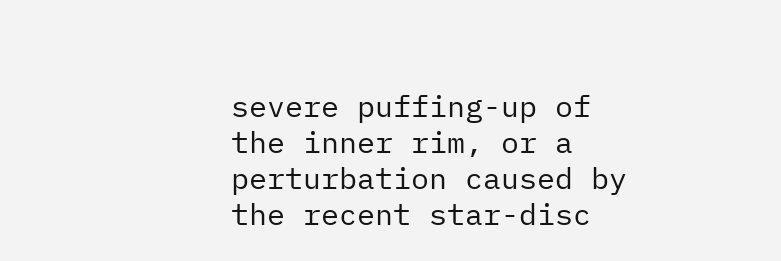severe puffing-up of the inner rim, or a perturbation caused by the recent star-disc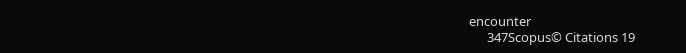encounter
      347Scopus© Citations 19